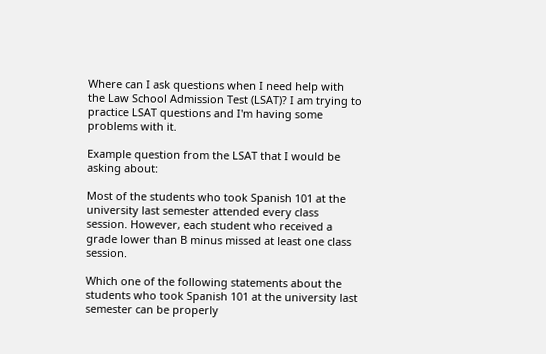Where can I ask questions when I need help with the Law School Admission Test (LSAT)? I am trying to practice LSAT questions and I'm having some problems with it.

Example question from the LSAT that I would be asking about:

Most of the students who took Spanish 101 at the university last semester attended every class session. However, each student who received a grade lower than B minus missed at least one class session.

Which one of the following statements about the students who took Spanish 101 at the university last semester can be properly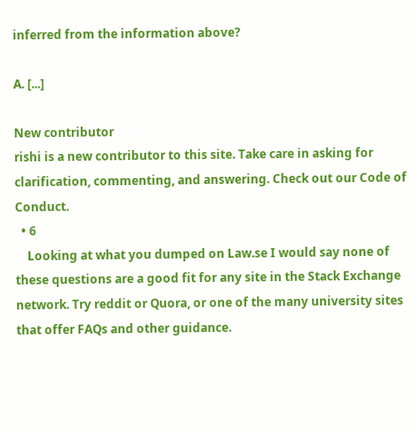inferred from the information above?

A. [...]

New contributor
rishi is a new contributor to this site. Take care in asking for clarification, commenting, and answering. Check out our Code of Conduct.
  • 6
    Looking at what you dumped on Law.se I would say none of these questions are a good fit for any site in the Stack Exchange network. Try reddit or Quora, or one of the many university sites that offer FAQs and other guidance.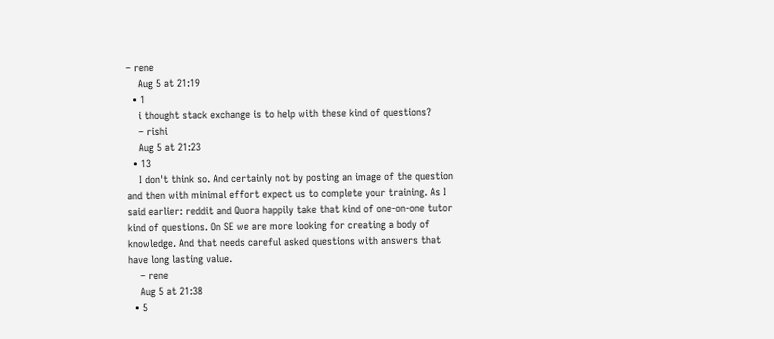– rene
    Aug 5 at 21:19
  • 1
    i thought stack exchange is to help with these kind of questions?
    – rishi
    Aug 5 at 21:23
  • 13
    I don't think so. And certainly not by posting an image of the question and then with minimal effort expect us to complete your training. As I said earlier: reddit and Quora happily take that kind of one-on-one tutor kind of questions. On SE we are more looking for creating a body of knowledge. And that needs careful asked questions with answers that have long lasting value.
    – rene
    Aug 5 at 21:38
  • 5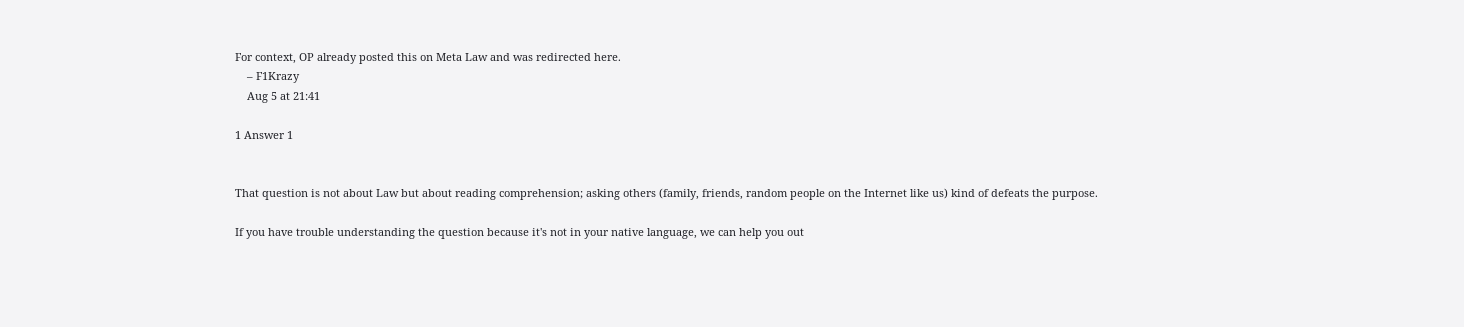For context, OP already posted this on Meta Law and was redirected here.
    – F1Krazy
    Aug 5 at 21:41

1 Answer 1


That question is not about Law but about reading comprehension; asking others (family, friends, random people on the Internet like us) kind of defeats the purpose.

If you have trouble understanding the question because it's not in your native language, we can help you out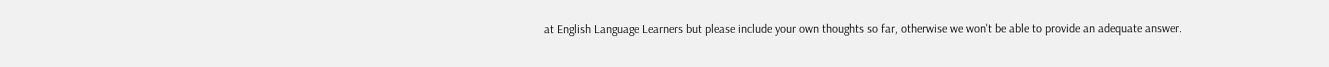at English Language Learners but please include your own thoughts so far, otherwise we won't be able to provide an adequate answer.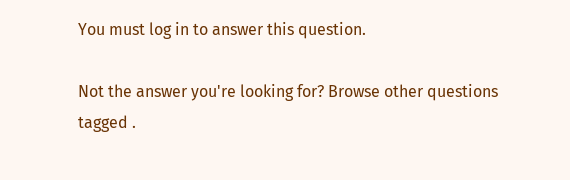You must log in to answer this question.

Not the answer you're looking for? Browse other questions tagged .